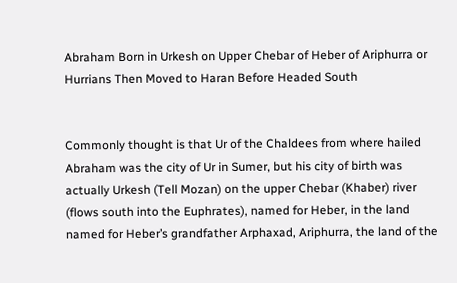Abraham Born in Urkesh on Upper Chebar of Heber of Ariphurra or Hurrians Then Moved to Haran Before Headed South


Commonly thought is that Ur of the Chaldees from where hailed Abraham was the city of Ur in Sumer, but his city of birth was actually Urkesh (Tell Mozan) on the upper Chebar (Khaber) river (flows south into the Euphrates), named for Heber, in the land named for Heber’s grandfather Arphaxad, Ariphurra, the land of the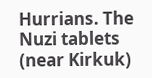Hurrians. The Nuzi tablets (near Kirkuk)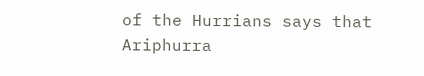of the Hurrians says that Ariphurra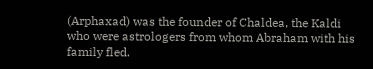(Arphaxad) was the founder of Chaldea, the Kaldi who were astrologers from whom Abraham with his family fled.